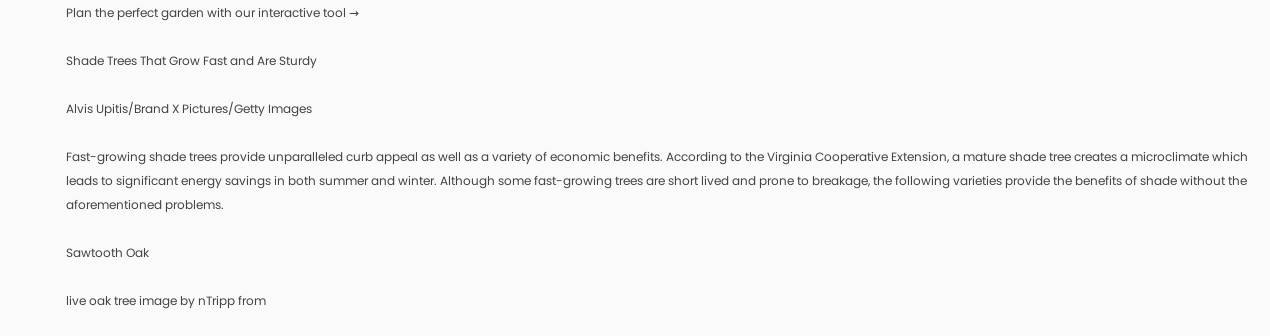Plan the perfect garden with our interactive tool →

Shade Trees That Grow Fast and Are Sturdy

Alvis Upitis/Brand X Pictures/Getty Images

Fast-growing shade trees provide unparalleled curb appeal as well as a variety of economic benefits. According to the Virginia Cooperative Extension, a mature shade tree creates a microclimate which leads to significant energy savings in both summer and winter. Although some fast-growing trees are short lived and prone to breakage, the following varieties provide the benefits of shade without the aforementioned problems.

Sawtooth Oak

live oak tree image by nTripp from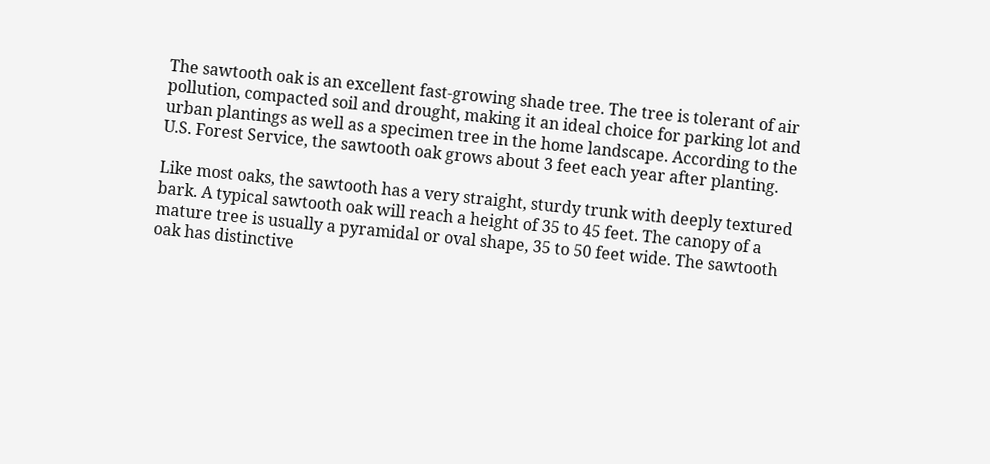The sawtooth oak is an excellent fast-growing shade tree. The tree is tolerant of air pollution, compacted soil and drought, making it an ideal choice for parking lot and urban plantings as well as a specimen tree in the home landscape. According to the U.S. Forest Service, the sawtooth oak grows about 3 feet each year after planting.

Like most oaks, the sawtooth has a very straight, sturdy trunk with deeply textured bark. A typical sawtooth oak will reach a height of 35 to 45 feet. The canopy of a mature tree is usually a pyramidal or oval shape, 35 to 50 feet wide. The sawtooth oak has distinctive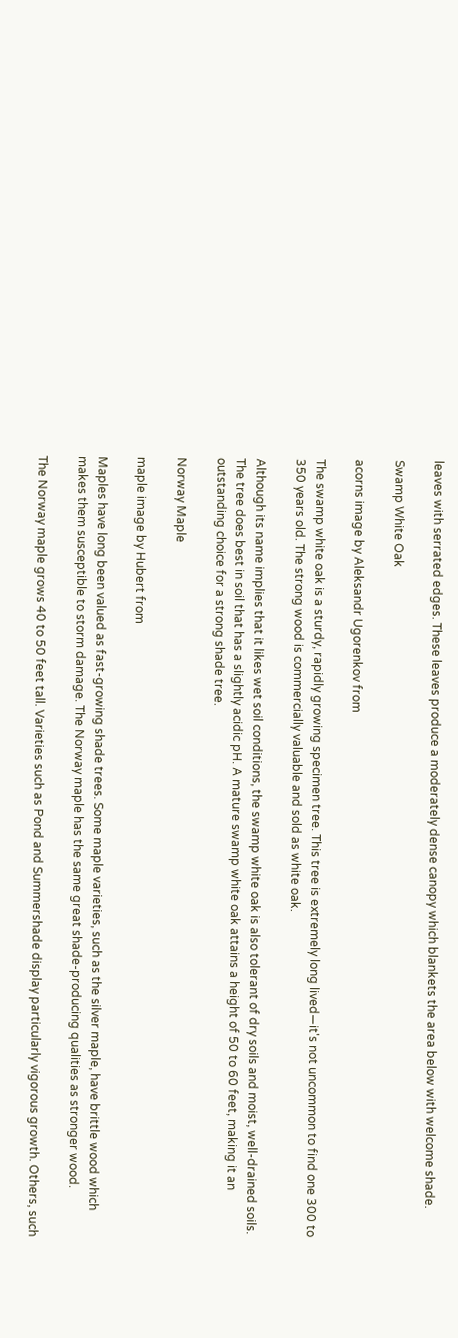leaves with serrated edges. These leaves produce a moderately dense canopy which blankets the area below with welcome shade.

Swamp White Oak

acorns image by Aleksandr Ugorenkov from

The swamp white oak is a sturdy, rapidly growing specimen tree. This tree is extremely long lived—it's not uncommon to find one 300 to 350 years old. The strong wood is commercially valuable and sold as white oak.

Although its name implies that it likes wet soil conditions, the swamp white oak is also tolerant of dry soils and moist, well-drained soils. The tree does best in soil that has a slightly acidic pH. A mature swamp white oak attains a height of 50 to 60 feet, making it an outstanding choice for a strong shade tree.

Norway Maple

maple image by Hubert from

Maples have long been valued as fast-growing shade trees. Some maple varieties, such as the silver maple, have brittle wood which makes them susceptible to storm damage. The Norway maple has the same great shade-producing qualities as stronger wood.

The Norway maple grows 40 to 50 feet tall. Varieties such as Pond and Summershade display particularly vigorous growth. Others, such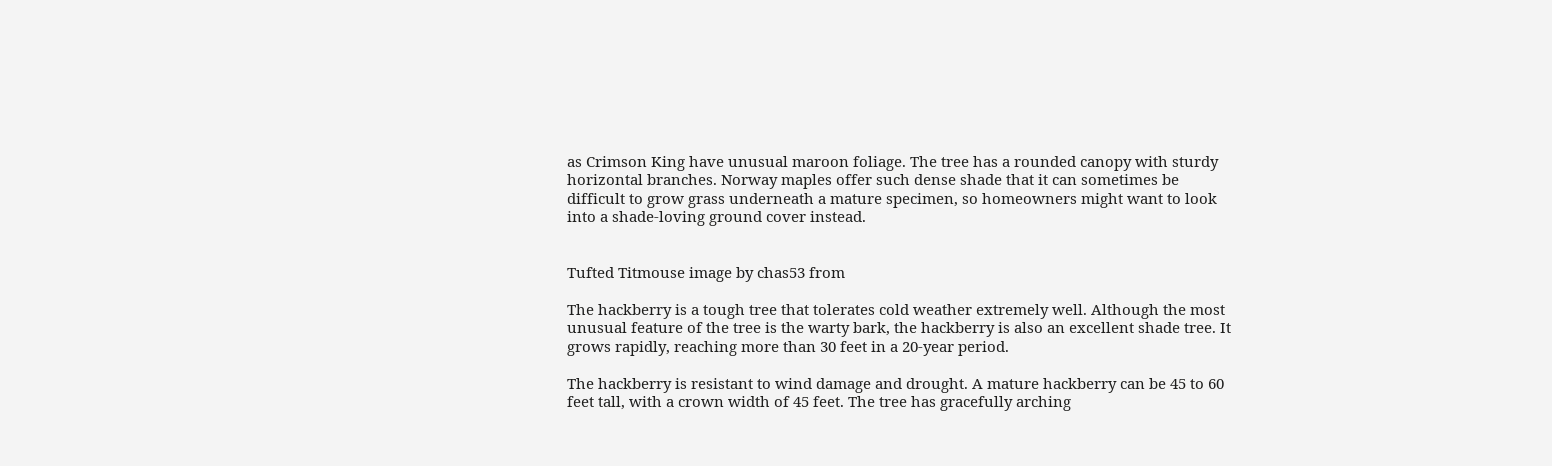as Crimson King have unusual maroon foliage. The tree has a rounded canopy with sturdy horizontal branches. Norway maples offer such dense shade that it can sometimes be difficult to grow grass underneath a mature specimen, so homeowners might want to look into a shade-loving ground cover instead.


Tufted Titmouse image by chas53 from

The hackberry is a tough tree that tolerates cold weather extremely well. Although the most unusual feature of the tree is the warty bark, the hackberry is also an excellent shade tree. It grows rapidly, reaching more than 30 feet in a 20-year period.

The hackberry is resistant to wind damage and drought. A mature hackberry can be 45 to 60 feet tall, with a crown width of 45 feet. The tree has gracefully arching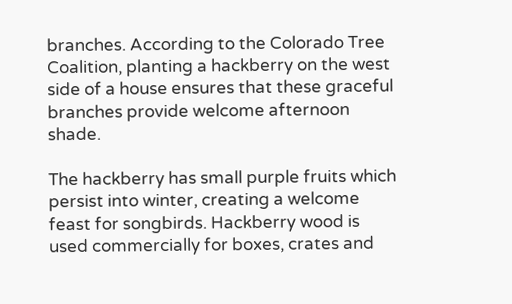branches. According to the Colorado Tree Coalition, planting a hackberry on the west side of a house ensures that these graceful branches provide welcome afternoon shade.

The hackberry has small purple fruits which persist into winter, creating a welcome feast for songbirds. Hackberry wood is used commercially for boxes, crates and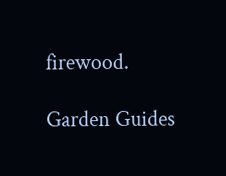firewood.

Garden Guides